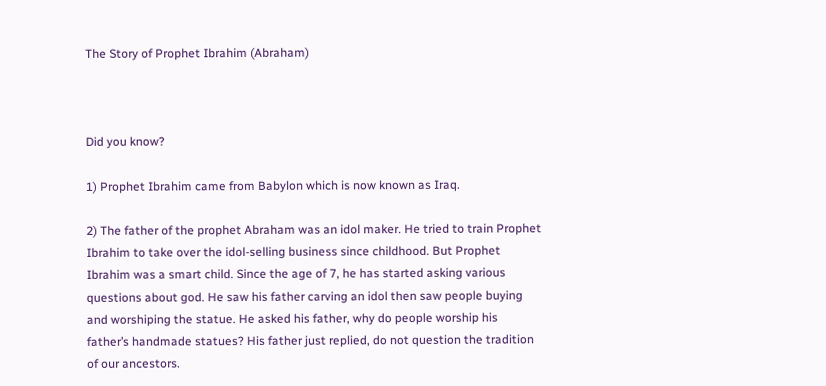The Story of Prophet Ibrahim (Abraham)



Did you know?

1) Prophet Ibrahim came from Babylon which is now known as Iraq.

2) The father of the prophet Abraham was an idol maker. He tried to train Prophet Ibrahim to take over the idol-selling business since childhood. But Prophet Ibrahim was a smart child. Since the age of 7, he has started asking various questions about god. He saw his father carving an idol then saw people buying and worshiping the statue. He asked his father, why do people worship his father’s handmade statues? His father just replied, do not question the tradition of our ancestors.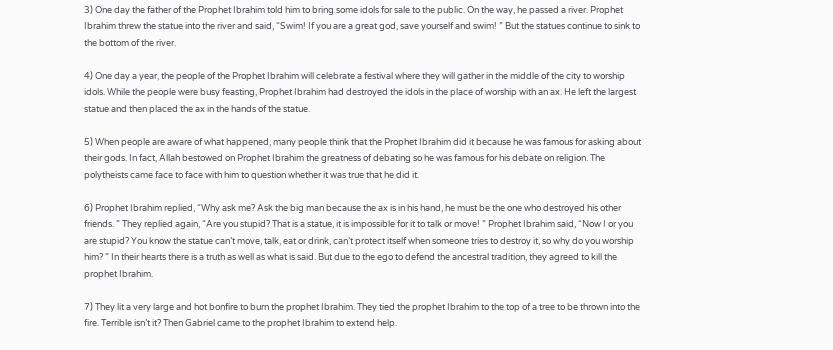3) One day the father of the Prophet Ibrahim told him to bring some idols for sale to the public. On the way, he passed a river. Prophet Ibrahim threw the statue into the river and said, “Swim! If you are a great god, save yourself and swim! ” But the statues continue to sink to the bottom of the river.

4) One day a year, the people of the Prophet Ibrahim will celebrate a festival where they will gather in the middle of the city to worship idols. While the people were busy feasting, Prophet Ibrahim had destroyed the idols in the place of worship with an ax. He left the largest statue and then placed the ax in the hands of the statue.

5) When people are aware of what happened, many people think that the Prophet Ibrahim did it because he was famous for asking about their gods. In fact, Allah bestowed on Prophet Ibrahim the greatness of debating so he was famous for his debate on religion. The polytheists came face to face with him to question whether it was true that he did it.

6) Prophet Ibrahim replied, “Why ask me? Ask the big man because the ax is in his hand, he must be the one who destroyed his other friends. ” They replied again, “Are you stupid? That is a statue, it is impossible for it to talk or move! ” Prophet Ibrahim said, “Now I or you are stupid? You know the statue can’t move, talk, eat or drink, can’t protect itself when someone tries to destroy it, so why do you worship him? ” In their hearts there is a truth as well as what is said. But due to the ego to defend the ancestral tradition, they agreed to kill the prophet Ibrahim.

7) They lit a very large and hot bonfire to burn the prophet Ibrahim. They tied the prophet Ibrahim to the top of a tree to be thrown into the fire. Terrible isn’t it? Then Gabriel came to the prophet Ibrahim to extend help.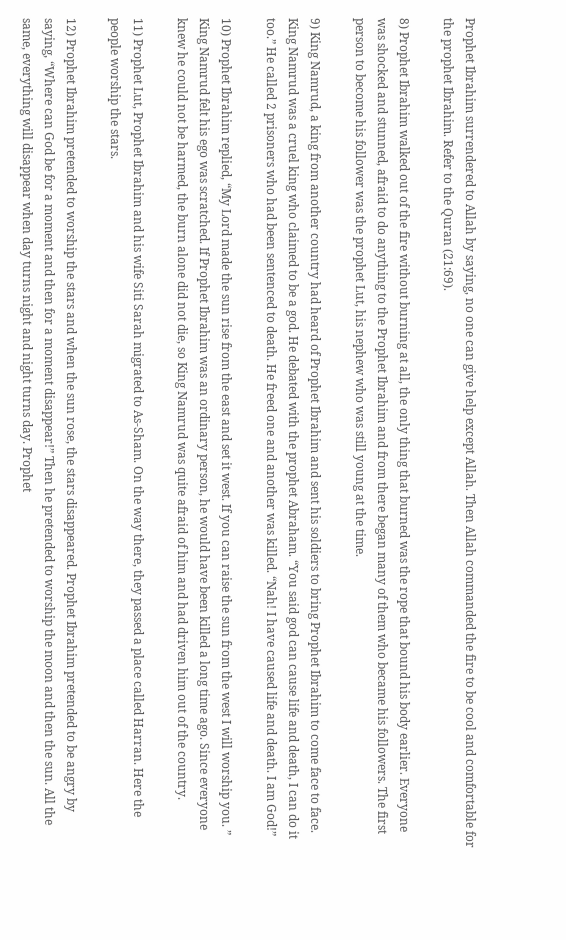Prophet Ibrahim surrendered to Allah by saying, no one can give help except Allah. Then Allah commanded the fire to be cool and comfortable for the prophet Ibrahim. Refer to the Quran (21:69).

8) Prophet Ibrahim walked out of the fire without burning at all, the only thing that burned was the rope that bound his body earlier. Everyone was shocked and stunned, afraid to do anything to the Prophet Ibrahim and from there began many of them who became his followers. The first person to become his follower was the prophet Lut, his nephew who was still young at the time.

9) King Namrud, a king from another country had heard of Prophet Ibrahim and sent his soldiers to bring Prophet Ibrahim to come face to face. King Namrud was a cruel king who claimed to be a god. He debated with the prophet Abraham. “You said god can cause life and death, I can do it too.” He called 2 prisoners who had been sentenced to death. He freed one and another was killed. “Nah! I have caused life and death. I am God!”

10) Prophet Ibrahim replied, “My Lord made the sun rise from the east and set it west. If you can raise the sun from the west I will worship you. ” King Namrud felt his ego was scratched. If Prophet Ibrahim was an ordinary person, he would have been killed a long time ago. Since everyone knew he could not be harmed, the burn alone did not die, so King Namrud was quite afraid of him and had driven him out of the country.

11) Prophet Lut, Prophet Ibrahim and his wife Siti Sarah migrated to As-Sham. On the way there, they passed a place called Harran. Here the people worship the stars.

12) Prophet Ibrahim pretended to worship the stars and when the sun rose, the stars disappeared. Prophet Ibrahim pretended to be angry by saying, “Where can God be for a moment and then for a moment disappear!” Then he pretended to worship the moon and then the sun. All the same, everything will disappear when day turns night and night turns day. Prophet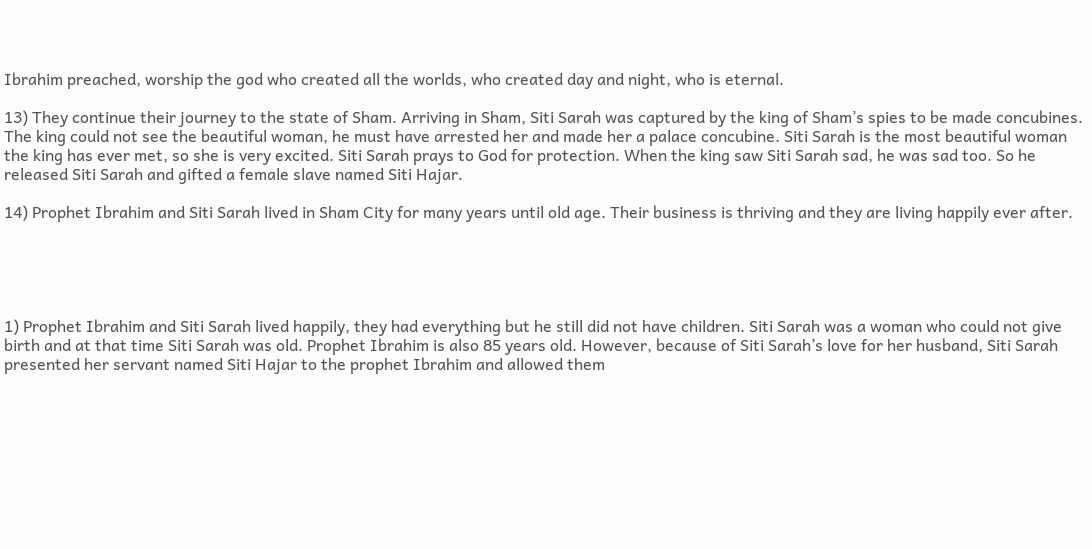Ibrahim preached, worship the god who created all the worlds, who created day and night, who is eternal.

13) They continue their journey to the state of Sham. Arriving in Sham, Siti Sarah was captured by the king of Sham’s spies to be made concubines. The king could not see the beautiful woman, he must have arrested her and made her a palace concubine. Siti Sarah is the most beautiful woman the king has ever met, so she is very excited. Siti Sarah prays to God for protection. When the king saw Siti Sarah sad, he was sad too. So he released Siti Sarah and gifted a female slave named Siti Hajar.

14) Prophet Ibrahim and Siti Sarah lived in Sham City for many years until old age. Their business is thriving and they are living happily ever after.





1) Prophet Ibrahim and Siti Sarah lived happily, they had everything but he still did not have children. Siti Sarah was a woman who could not give birth and at that time Siti Sarah was old. Prophet Ibrahim is also 85 years old. However, because of Siti Sarah’s love for her husband, Siti Sarah presented her servant named Siti Hajar to the prophet Ibrahim and allowed them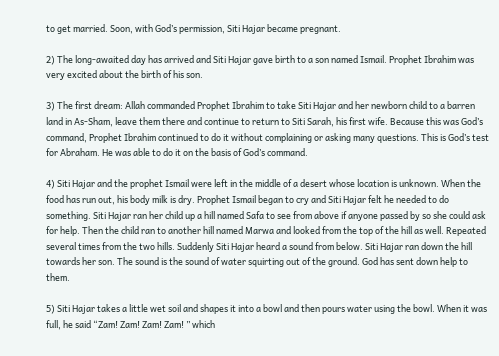to get married. Soon, with God’s permission, Siti Hajar became pregnant.

2) The long-awaited day has arrived and Siti Hajar gave birth to a son named Ismail. Prophet Ibrahim was very excited about the birth of his son.

3) The first dream: Allah commanded Prophet Ibrahim to take Siti Hajar and her newborn child to a barren land in As-Sham, leave them there and continue to return to Siti Sarah, his first wife. Because this was God’s command, Prophet Ibrahim continued to do it without complaining or asking many questions. This is God’s test for Abraham. He was able to do it on the basis of God’s command.

4) Siti Hajar and the prophet Ismail were left in the middle of a desert whose location is unknown. When the food has run out, his body milk is dry. Prophet Ismail began to cry and Siti Hajar felt he needed to do something. Siti Hajar ran her child up a hill named Safa to see from above if anyone passed by so she could ask for help. Then the child ran to another hill named Marwa and looked from the top of the hill as well. Repeated several times from the two hills. Suddenly Siti Hajar heard a sound from below. Siti Hajar ran down the hill towards her son. The sound is the sound of water squirting out of the ground. God has sent down help to them.

5) Siti Hajar takes a little wet soil and shapes it into a bowl and then pours water using the bowl. When it was full, he said “Zam! Zam! Zam! Zam! ” which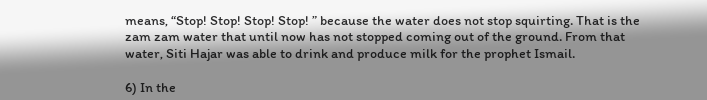means, “Stop! Stop! Stop! Stop! ” because the water does not stop squirting. That is the zam zam water that until now has not stopped coming out of the ground. From that water, Siti Hajar was able to drink and produce milk for the prophet Ismail.

6) In the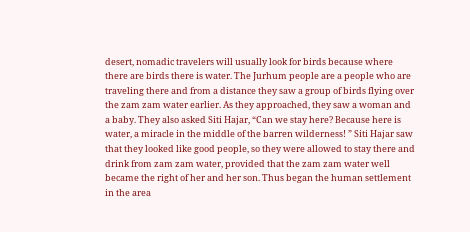desert, nomadic travelers will usually look for birds because where there are birds there is water. The Jurhum people are a people who are traveling there and from a distance they saw a group of birds flying over the zam zam water earlier. As they approached, they saw a woman and a baby. They also asked Siti Hajar, “Can we stay here? Because here is water, a miracle in the middle of the barren wilderness! ” Siti Hajar saw that they looked like good people, so they were allowed to stay there and drink from zam zam water, provided that the zam zam water well became the right of her and her son. Thus began the human settlement in the area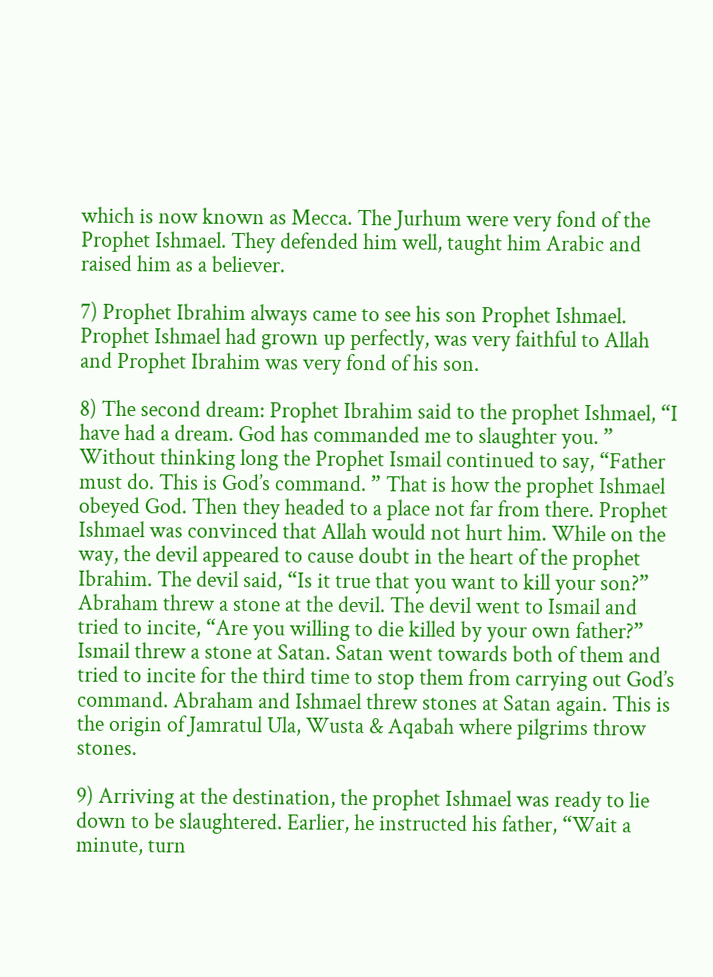which is now known as Mecca. The Jurhum were very fond of the Prophet Ishmael. They defended him well, taught him Arabic and raised him as a believer.

7) Prophet Ibrahim always came to see his son Prophet Ishmael. Prophet Ishmael had grown up perfectly, was very faithful to Allah and Prophet Ibrahim was very fond of his son.

8) The second dream: Prophet Ibrahim said to the prophet Ishmael, “I have had a dream. God has commanded me to slaughter you. ” Without thinking long the Prophet Ismail continued to say, “Father must do. This is God’s command. ” That is how the prophet Ishmael obeyed God. Then they headed to a place not far from there. Prophet Ishmael was convinced that Allah would not hurt him. While on the way, the devil appeared to cause doubt in the heart of the prophet Ibrahim. The devil said, “Is it true that you want to kill your son?” Abraham threw a stone at the devil. The devil went to Ismail and tried to incite, “Are you willing to die killed by your own father?” Ismail threw a stone at Satan. Satan went towards both of them and tried to incite for the third time to stop them from carrying out God’s command. Abraham and Ishmael threw stones at Satan again. This is the origin of Jamratul Ula, Wusta & Aqabah where pilgrims throw stones.

9) Arriving at the destination, the prophet Ishmael was ready to lie down to be slaughtered. Earlier, he instructed his father, “Wait a minute, turn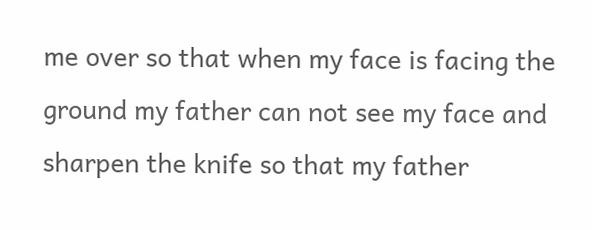me over so that when my face is facing the ground my father can not see my face and sharpen the knife so that my father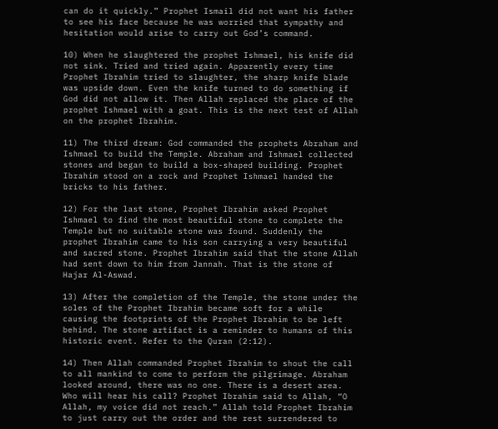can do it quickly.” Prophet Ismail did not want his father to see his face because he was worried that sympathy and hesitation would arise to carry out God’s command.

10) When he slaughtered the prophet Ishmael, his knife did not sink. Tried and tried again. Apparently every time Prophet Ibrahim tried to slaughter, the sharp knife blade was upside down. Even the knife turned to do something if God did not allow it. Then Allah replaced the place of the prophet Ishmael with a goat. This is the next test of Allah on the prophet Ibrahim.

11) The third dream: God commanded the prophets Abraham and Ishmael to build the Temple. Abraham and Ishmael collected stones and began to build a box-shaped building. Prophet Ibrahim stood on a rock and Prophet Ishmael handed the bricks to his father.

12) For the last stone, Prophet Ibrahim asked Prophet Ishmael to find the most beautiful stone to complete the Temple but no suitable stone was found. Suddenly the prophet Ibrahim came to his son carrying a very beautiful and sacred stone. Prophet Ibrahim said that the stone Allah had sent down to him from Jannah. That is the stone of Hajar Al-Aswad.

13) After the completion of the Temple, the stone under the soles of the Prophet Ibrahim became soft for a while causing the footprints of the Prophet Ibrahim to be left behind. The stone artifact is a reminder to humans of this historic event. Refer to the Quran (2:12).

14) Then Allah commanded Prophet Ibrahim to shout the call to all mankind to come to perform the pilgrimage. Abraham looked around, there was no one. There is a desert area. Who will hear his call? Prophet Ibrahim said to Allah, “O Allah, my voice did not reach.” Allah told Prophet Ibrahim to just carry out the order and the rest surrendered to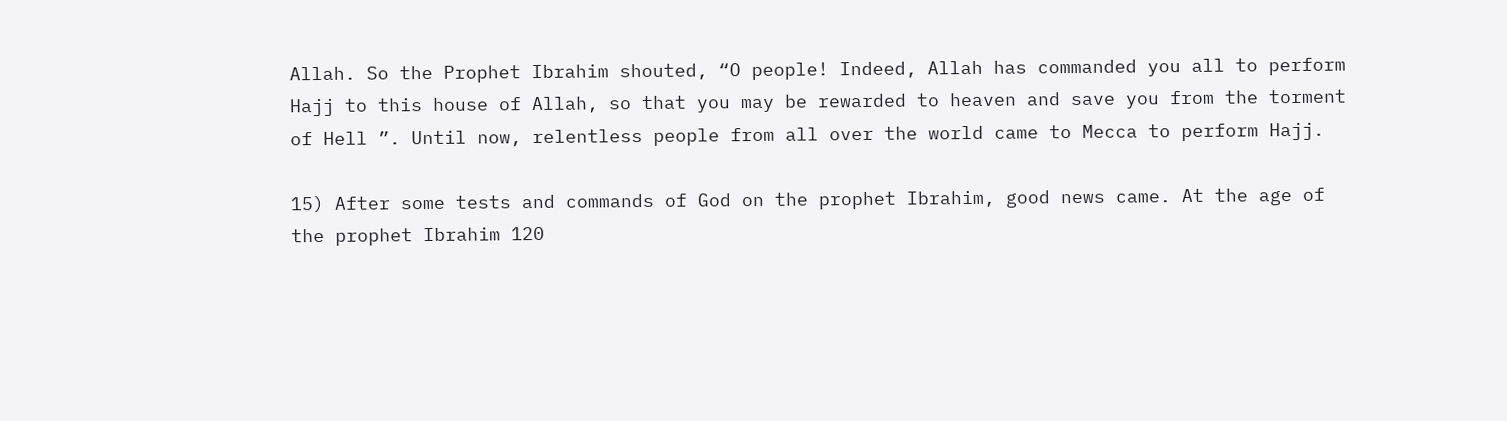Allah. So the Prophet Ibrahim shouted, “O people! Indeed, Allah has commanded you all to perform Hajj to this house of Allah, so that you may be rewarded to heaven and save you from the torment of Hell ”. Until now, relentless people from all over the world came to Mecca to perform Hajj.

15) After some tests and commands of God on the prophet Ibrahim, good news came. At the age of the prophet Ibrahim 120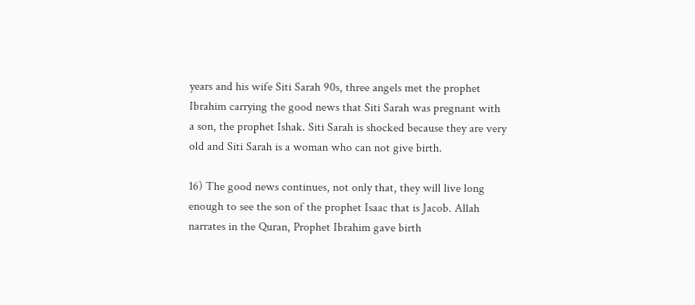years and his wife Siti Sarah 90s, three angels met the prophet Ibrahim carrying the good news that Siti Sarah was pregnant with a son, the prophet Ishak. Siti Sarah is shocked because they are very old and Siti Sarah is a woman who can not give birth.

16) The good news continues, not only that, they will live long enough to see the son of the prophet Isaac that is Jacob. Allah narrates in the Quran, Prophet Ibrahim gave birth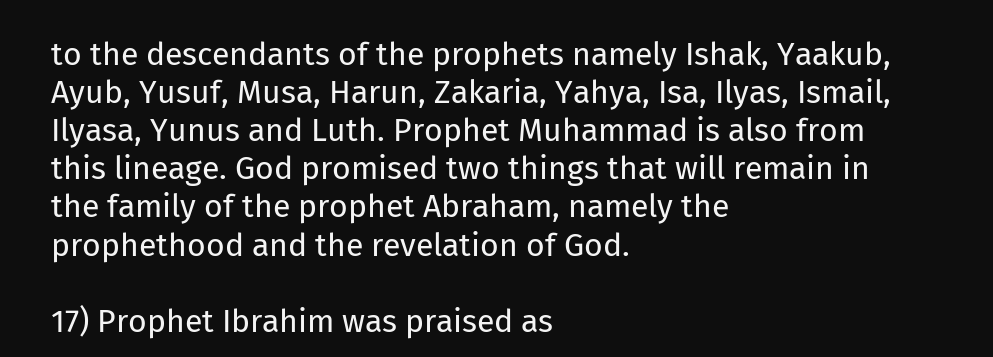to the descendants of the prophets namely Ishak, Yaakub, Ayub, Yusuf, Musa, Harun, Zakaria, Yahya, Isa, Ilyas, Ismail, Ilyasa, Yunus and Luth. Prophet Muhammad is also from this lineage. God promised two things that will remain in the family of the prophet Abraham, namely the prophethood and the revelation of God.

17) Prophet Ibrahim was praised as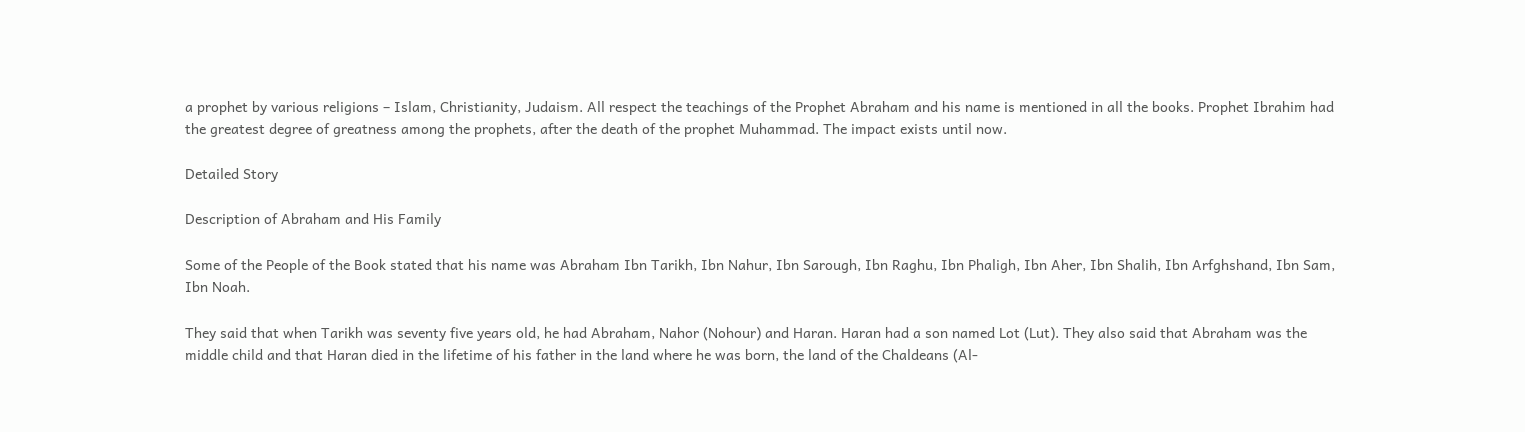a prophet by various religions – Islam, Christianity, Judaism. All respect the teachings of the Prophet Abraham and his name is mentioned in all the books. Prophet Ibrahim had the greatest degree of greatness among the prophets, after the death of the prophet Muhammad. The impact exists until now.

Detailed Story

Description of Abraham and His Family

Some of the People of the Book stated that his name was Abraham Ibn Tarikh, Ibn Nahur, Ibn Sarough, Ibn Raghu, Ibn Phaligh, Ibn Aher, Ibn Shalih, Ibn Arfghshand, Ibn Sam, Ibn Noah.

They said that when Tarikh was seventy five years old, he had Abraham, Nahor (Nohour) and Haran. Haran had a son named Lot (Lut). They also said that Abraham was the middle child and that Haran died in the lifetime of his father in the land where he was born, the land of the Chaldeans (Al-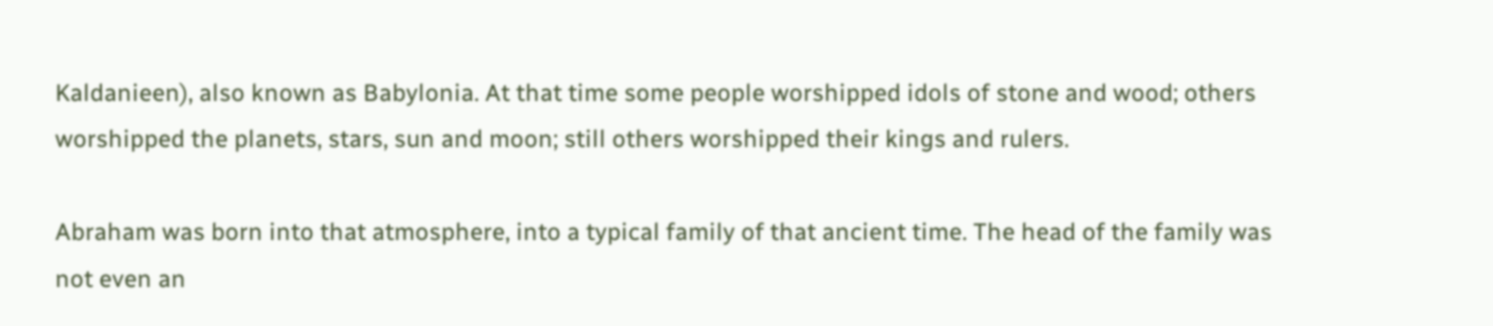Kaldanieen), also known as Babylonia. At that time some people worshipped idols of stone and wood; others worshipped the planets, stars, sun and moon; still others worshipped their kings and rulers.

Abraham was born into that atmosphere, into a typical family of that ancient time. The head of the family was not even an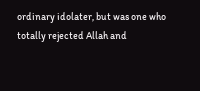ordinary idolater, but was one who totally rejected Allah and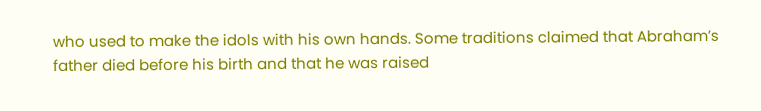who used to make the idols with his own hands. Some traditions claimed that Abraham’s father died before his birth and that he was raised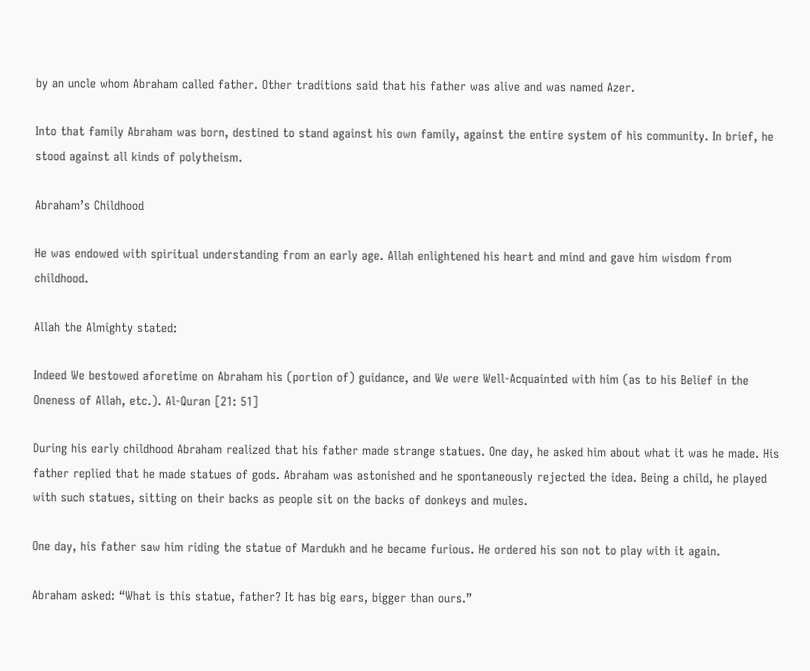by an uncle whom Abraham called father. Other traditions said that his father was alive and was named Azer.

Into that family Abraham was born, destined to stand against his own family, against the entire system of his community. In brief, he stood against all kinds of polytheism.

Abraham’s Childhood

He was endowed with spiritual understanding from an early age. Allah enlightened his heart and mind and gave him wisdom from childhood.

Allah the Almighty stated:

Indeed We bestowed aforetime on Abraham his (portion of) guidance, and We were Well-Acquainted with him (as to his Belief in the Oneness of Allah, etc.). Al-Quran [21: 51]

During his early childhood Abraham realized that his father made strange statues. One day, he asked him about what it was he made. His father replied that he made statues of gods. Abraham was astonished and he spontaneously rejected the idea. Being a child, he played with such statues, sitting on their backs as people sit on the backs of donkeys and mules.

One day, his father saw him riding the statue of Mardukh and he became furious. He ordered his son not to play with it again.

Abraham asked: “What is this statue, father? It has big ears, bigger than ours.”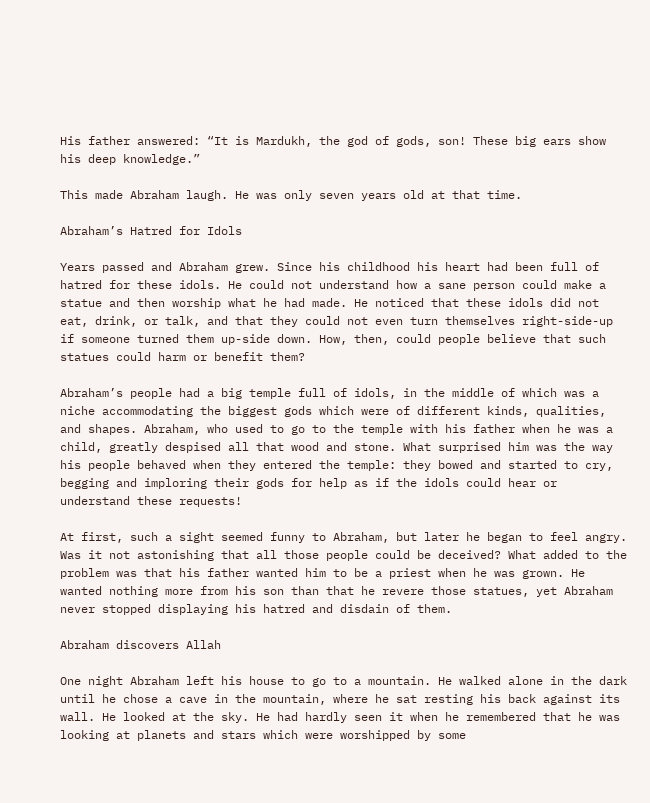His father answered: “It is Mardukh, the god of gods, son! These big ears show his deep knowledge.”

This made Abraham laugh. He was only seven years old at that time.

Abraham’s Hatred for Idols

Years passed and Abraham grew. Since his childhood his heart had been full of hatred for these idols. He could not understand how a sane person could make a statue and then worship what he had made. He noticed that these idols did not eat, drink, or talk, and that they could not even turn themselves right-side-up if someone turned them up-side down. How, then, could people believe that such statues could harm or benefit them?

Abraham’s people had a big temple full of idols, in the middle of which was a niche accommodating the biggest gods which were of different kinds, qualities, and shapes. Abraham, who used to go to the temple with his father when he was a child, greatly despised all that wood and stone. What surprised him was the way his people behaved when they entered the temple: they bowed and started to cry, begging and imploring their gods for help as if the idols could hear or understand these requests!

At first, such a sight seemed funny to Abraham, but later he began to feel angry. Was it not astonishing that all those people could be deceived? What added to the problem was that his father wanted him to be a priest when he was grown. He wanted nothing more from his son than that he revere those statues, yet Abraham never stopped displaying his hatred and disdain of them.

Abraham discovers Allah

One night Abraham left his house to go to a mountain. He walked alone in the dark until he chose a cave in the mountain, where he sat resting his back against its wall. He looked at the sky. He had hardly seen it when he remembered that he was looking at planets and stars which were worshipped by some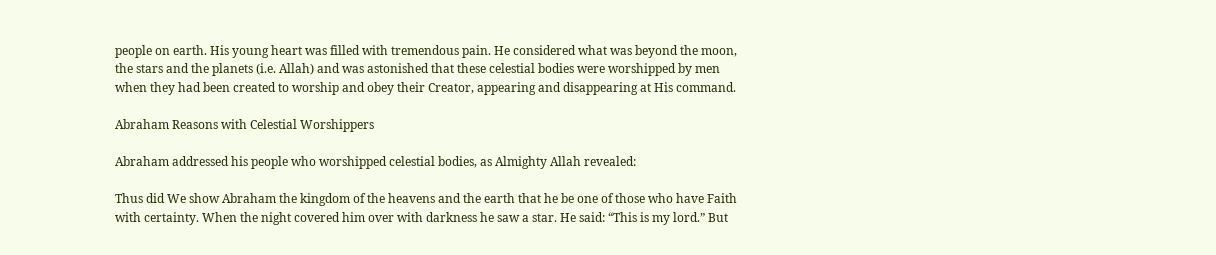people on earth. His young heart was filled with tremendous pain. He considered what was beyond the moon, the stars and the planets (i.e. Allah) and was astonished that these celestial bodies were worshipped by men when they had been created to worship and obey their Creator, appearing and disappearing at His command.

Abraham Reasons with Celestial Worshippers

Abraham addressed his people who worshipped celestial bodies, as Almighty Allah revealed:

Thus did We show Abraham the kingdom of the heavens and the earth that he be one of those who have Faith with certainty. When the night covered him over with darkness he saw a star. He said: “This is my lord.” But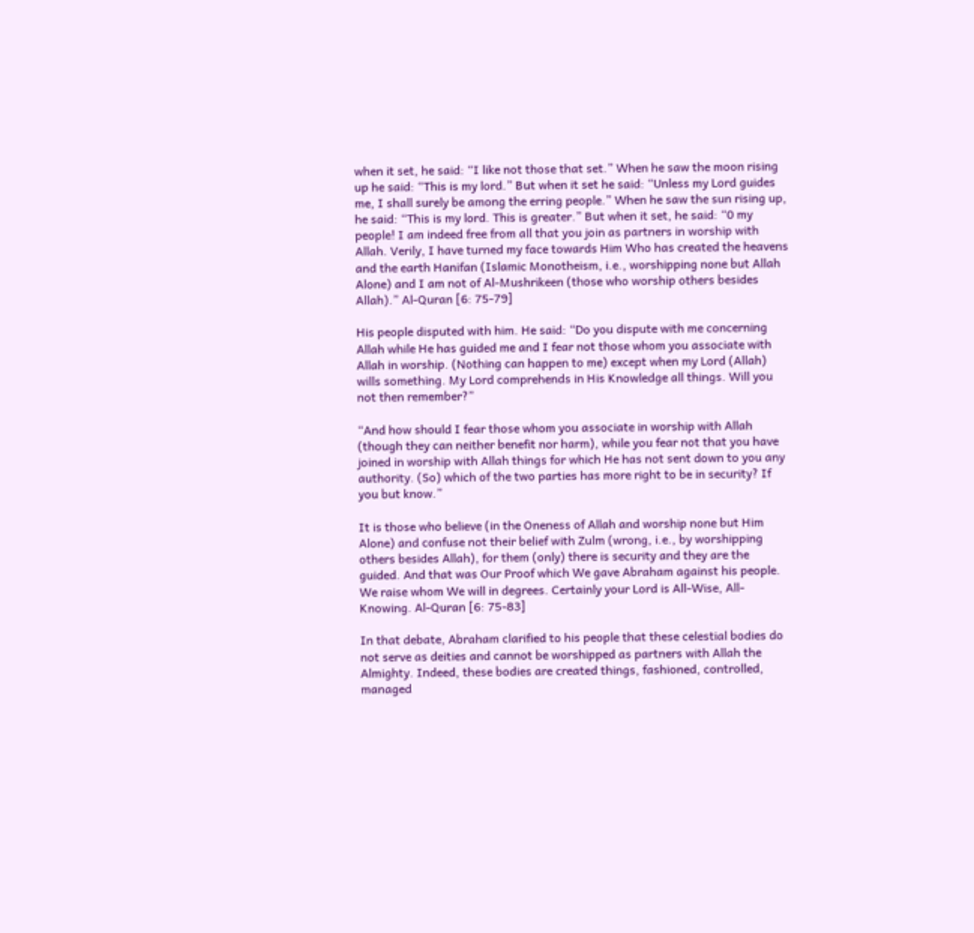when it set, he said: “I like not those that set.” When he saw the moon rising up he said: “This is my lord.” But when it set he said: “Unless my Lord guides me, I shall surely be among the erring people.” When he saw the sun rising up, he said: “This is my lord. This is greater.” But when it set, he said: “0 my people! I am indeed free from all that you join as partners in worship with Allah. Verily, I have turned my face towards Him Who has created the heavens and the earth Hanifan (Islamic Monotheism, i.e., worshipping none but Allah Alone) and I am not of Al-Mushrikeen (those who worship others besides Allah).” Al-Quran [6: 75-79]

His people disputed with him. He said: “Do you dispute with me concerning Allah while He has guided me and I fear not those whom you associate with Allah in worship. (Nothing can happen to me) except when my Lord (Allah) wills something. My Lord comprehends in His Knowledge all things. Will you not then remember?”

“And how should I fear those whom you associate in worship with Allah (though they can neither benefit nor harm), while you fear not that you have joined in worship with Allah things for which He has not sent down to you any authority. (So) which of the two parties has more right to be in security? If you but know.”

It is those who believe (in the Oneness of Allah and worship none but Him Alone) and confuse not their belief with Zulm (wrong, i.e., by worshipping others besides Allah), for them (only) there is security and they are the guided. And that was Our Proof which We gave Abraham against his people. We raise whom We will in degrees. Certainly your Lord is All-Wise, All-Knowing. Al-Quran [6: 75-83]

In that debate, Abraham clarified to his people that these celestial bodies do not serve as deities and cannot be worshipped as partners with Allah the Almighty. Indeed, these bodies are created things, fashioned, controlled, managed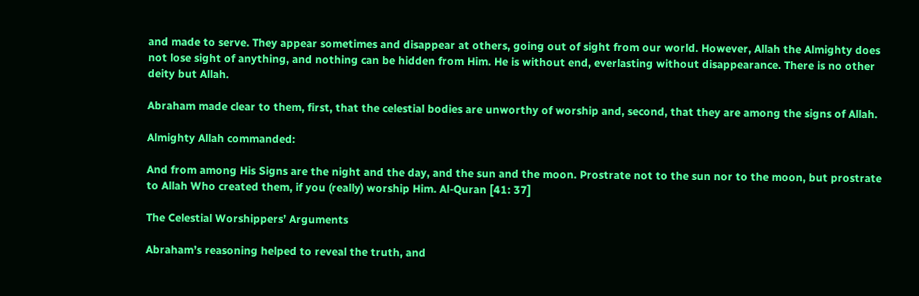and made to serve. They appear sometimes and disappear at others, going out of sight from our world. However, Allah the Almighty does not lose sight of anything, and nothing can be hidden from Him. He is without end, everlasting without disappearance. There is no other deity but Allah.

Abraham made clear to them, first, that the celestial bodies are unworthy of worship and, second, that they are among the signs of Allah.

Almighty Allah commanded:

And from among His Signs are the night and the day, and the sun and the moon. Prostrate not to the sun nor to the moon, but prostrate to Allah Who created them, if you (really) worship Him. Al-Quran [41: 37]

The Celestial Worshippers’ Arguments

Abraham’s reasoning helped to reveal the truth, and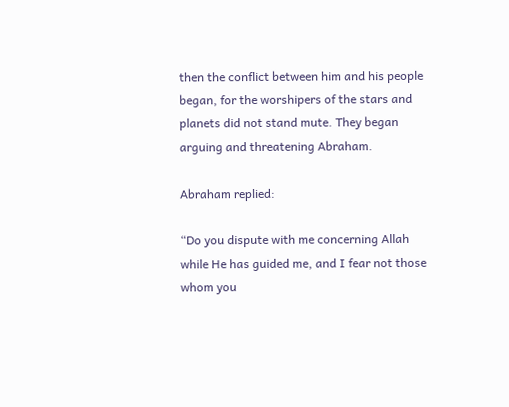then the conflict between him and his people began, for the worshipers of the stars and planets did not stand mute. They began arguing and threatening Abraham.

Abraham replied:

“Do you dispute with me concerning Allah while He has guided me, and I fear not those whom you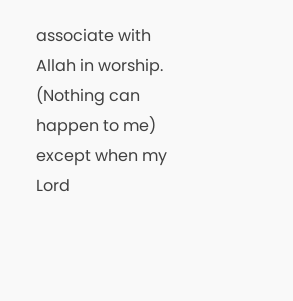associate with Allah in worship. (Nothing can happen to me) except when my Lord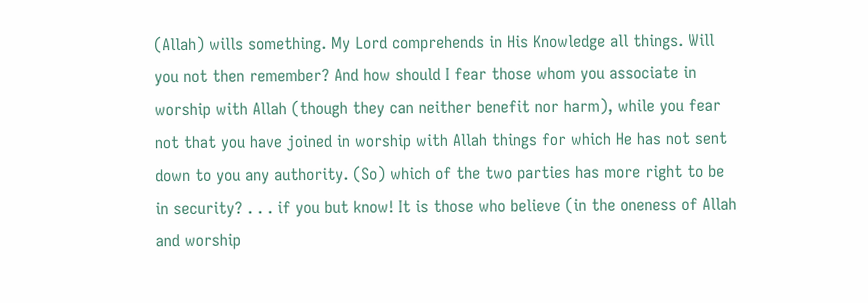(Allah) wills something. My Lord comprehends in His Knowledge all things. Will you not then remember? And how should I fear those whom you associate in worship with Allah (though they can neither benefit nor harm), while you fear not that you have joined in worship with Allah things for which He has not sent down to you any authority. (So) which of the two parties has more right to be in security? . . . if you but know! It is those who believe (in the oneness of Allah and worship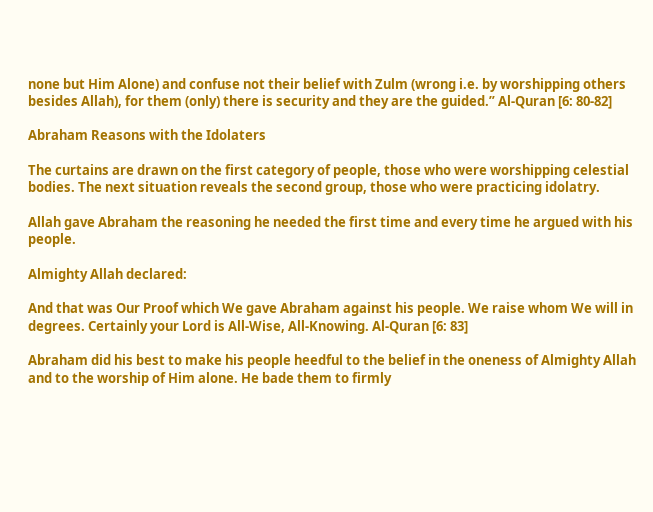none but Him Alone) and confuse not their belief with Zulm (wrong i.e. by worshipping others besides Allah), for them (only) there is security and they are the guided.” Al-Quran [6: 80-82]

Abraham Reasons with the Idolaters

The curtains are drawn on the first category of people, those who were worshipping celestial bodies. The next situation reveals the second group, those who were practicing idolatry.

Allah gave Abraham the reasoning he needed the first time and every time he argued with his people.

Almighty Allah declared:

And that was Our Proof which We gave Abraham against his people. We raise whom We will in degrees. Certainly your Lord is All-Wise, All-Knowing. Al-Quran [6: 83]

Abraham did his best to make his people heedful to the belief in the oneness of Almighty Allah and to the worship of Him alone. He bade them to firmly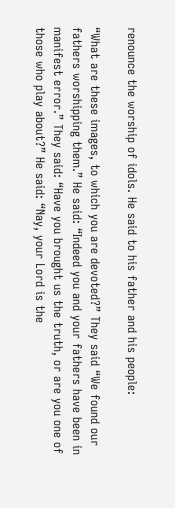renounce the worship of idols. He said to his father and his people:

“What are these images, to which you are devoted?” They said “We found our fathers worshipping them.” He said: “Indeed you and your fathers have been in manifest error.” They said: “Have you brought us the truth, or are you one of those who play about?” He said: “Nay, your Lord is the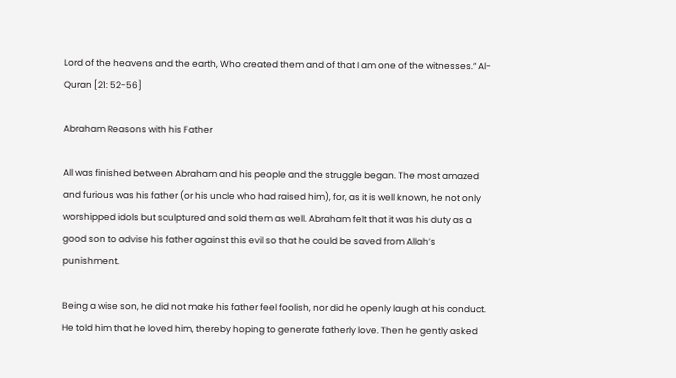Lord of the heavens and the earth, Who created them and of that I am one of the witnesses.” Al-Quran [21: 52-56]

Abraham Reasons with his Father

All was finished between Abraham and his people and the struggle began. The most amazed and furious was his father (or his uncle who had raised him), for, as it is well known, he not only worshipped idols but sculptured and sold them as well. Abraham felt that it was his duty as a good son to advise his father against this evil so that he could be saved from Allah’s punishment.

Being a wise son, he did not make his father feel foolish, nor did he openly laugh at his conduct. He told him that he loved him, thereby hoping to generate fatherly love. Then he gently asked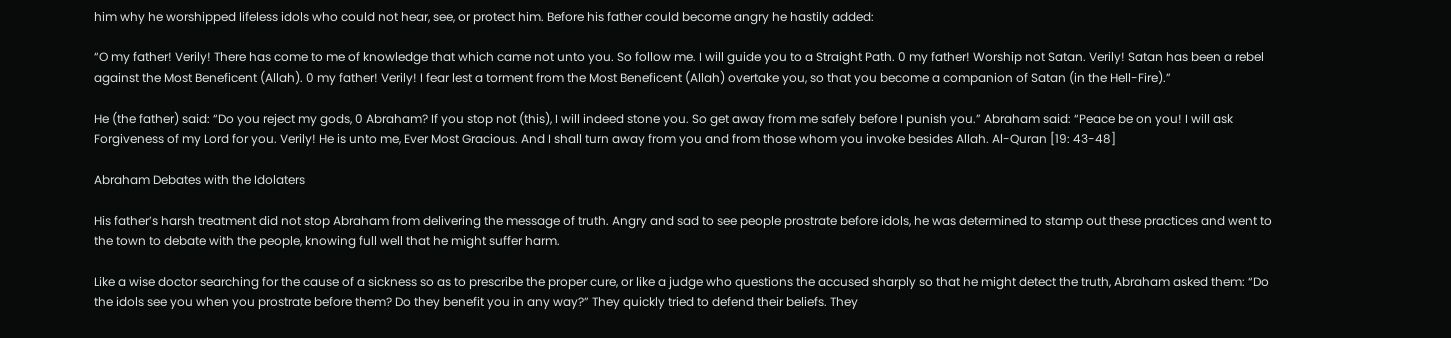him why he worshipped lifeless idols who could not hear, see, or protect him. Before his father could become angry he hastily added:

“O my father! Verily! There has come to me of knowledge that which came not unto you. So follow me. I will guide you to a Straight Path. 0 my father! Worship not Satan. Verily! Satan has been a rebel against the Most Beneficent (Allah). 0 my father! Verily! I fear lest a torment from the Most Beneficent (Allah) overtake you, so that you become a companion of Satan (in the Hell-Fire).”

He (the father) said: “Do you reject my gods, 0 Abraham? If you stop not (this), I will indeed stone you. So get away from me safely before I punish you.” Abraham said: “Peace be on you! I will ask Forgiveness of my Lord for you. Verily! He is unto me, Ever Most Gracious. And I shall turn away from you and from those whom you invoke besides Allah. Al-Quran [19: 43-48]

Abraham Debates with the Idolaters

His father’s harsh treatment did not stop Abraham from delivering the message of truth. Angry and sad to see people prostrate before idols, he was determined to stamp out these practices and went to the town to debate with the people, knowing full well that he might suffer harm.

Like a wise doctor searching for the cause of a sickness so as to prescribe the proper cure, or like a judge who questions the accused sharply so that he might detect the truth, Abraham asked them: “Do the idols see you when you prostrate before them? Do they benefit you in any way?” They quickly tried to defend their beliefs. They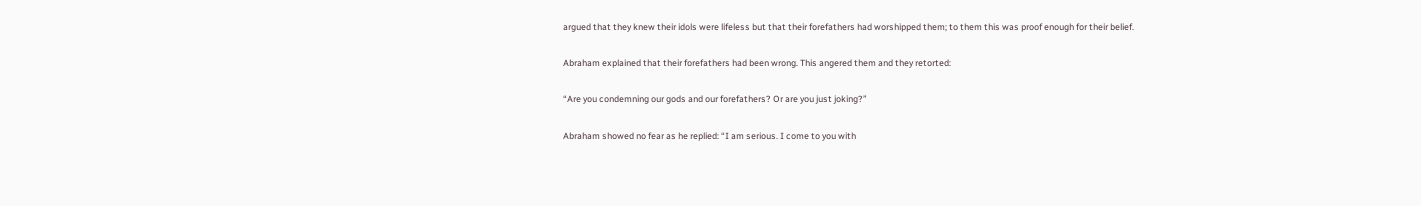argued that they knew their idols were lifeless but that their forefathers had worshipped them; to them this was proof enough for their belief.

Abraham explained that their forefathers had been wrong. This angered them and they retorted:

“Are you condemning our gods and our forefathers? Or are you just joking?”

Abraham showed no fear as he replied: “I am serious. I come to you with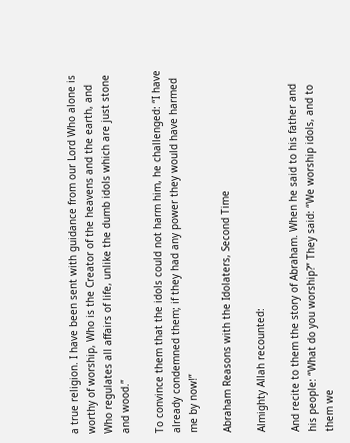a true religion. I have been sent with guidance from our Lord Who alone is worthy of worship, Who is the Creator of the heavens and the earth, and Who regulates all affairs of life, unlike the dumb idols which are just stone and wood.”

To convince them that the idols could not harm him, he challenged: “I have already condemned them; if they had any power they would have harmed me by now!”

Abraham Reasons with the Idolaters, Second Time

Almighty Allah recounted:

And recite to them the story of Abraham. When he said to his father and his people: “What do you worship?” They said: “We worship idols, and to them we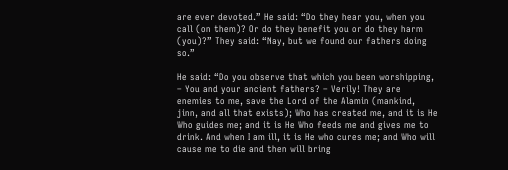are ever devoted.” He said: “Do they hear you, when you call (on them)? Or do they benefit you or do they harm (you)?” They said: “Nay, but we found our fathers doing so.”

He said: “Do you observe that which you been worshipping, – You and your ancient fathers? – Verily! They are enemies to me, save the Lord of the Alamin (mankind, jinn, and all that exists); Who has created me, and it is He Who guides me; and it is He Who feeds me and gives me to drink. And when I am ill, it is He who cures me; and Who will cause me to die and then will bring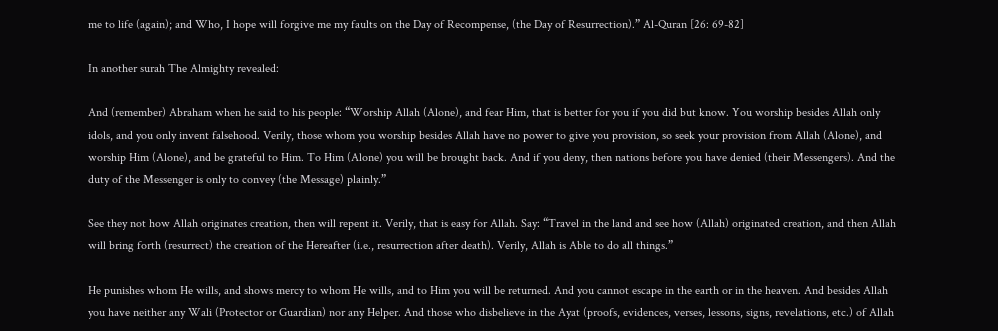me to life (again); and Who, I hope will forgive me my faults on the Day of Recompense, (the Day of Resurrection).” Al-Quran [26: 69-82]

In another surah The Almighty revealed:

And (remember) Abraham when he said to his people: “Worship Allah (Alone), and fear Him, that is better for you if you did but know. You worship besides Allah only idols, and you only invent falsehood. Verily, those whom you worship besides Allah have no power to give you provision, so seek your provision from Allah (Alone), and worship Him (Alone), and be grateful to Him. To Him (Alone) you will be brought back. And if you deny, then nations before you have denied (their Messengers). And the duty of the Messenger is only to convey (the Message) plainly.”

See they not how Allah originates creation, then will repent it. Verily, that is easy for Allah. Say: “Travel in the land and see how (Allah) originated creation, and then Allah will bring forth (resurrect) the creation of the Hereafter (i.e., resurrection after death). Verily, Allah is Able to do all things.”

He punishes whom He wills, and shows mercy to whom He wills, and to Him you will be returned. And you cannot escape in the earth or in the heaven. And besides Allah you have neither any Wali (Protector or Guardian) nor any Helper. And those who disbelieve in the Ayat (proofs, evidences, verses, lessons, signs, revelations, etc.) of Allah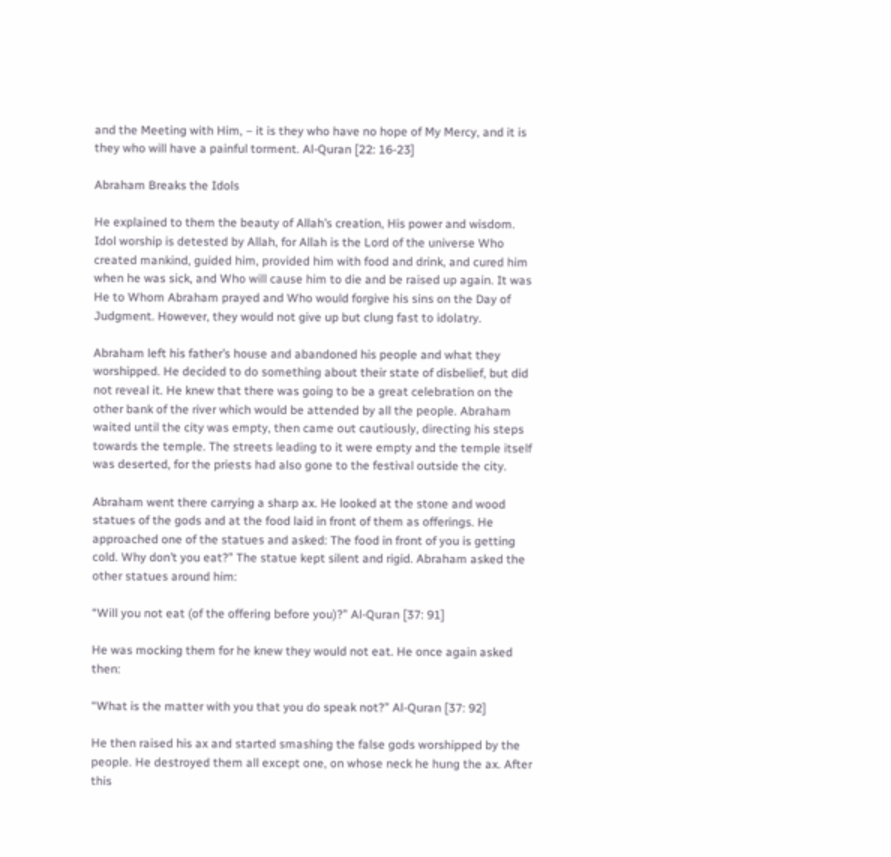and the Meeting with Him, – it is they who have no hope of My Mercy, and it is they who will have a painful torment. Al-Quran [22: 16-23]

Abraham Breaks the Idols

He explained to them the beauty of Allah’s creation, His power and wisdom. Idol worship is detested by Allah, for Allah is the Lord of the universe Who created mankind, guided him, provided him with food and drink, and cured him when he was sick, and Who will cause him to die and be raised up again. It was He to Whom Abraham prayed and Who would forgive his sins on the Day of Judgment. However, they would not give up but clung fast to idolatry.

Abraham left his father’s house and abandoned his people and what they worshipped. He decided to do something about their state of disbelief, but did not reveal it. He knew that there was going to be a great celebration on the other bank of the river which would be attended by all the people. Abraham waited until the city was empty, then came out cautiously, directing his steps towards the temple. The streets leading to it were empty and the temple itself was deserted, for the priests had also gone to the festival outside the city.

Abraham went there carrying a sharp ax. He looked at the stone and wood statues of the gods and at the food laid in front of them as offerings. He approached one of the statues and asked: The food in front of you is getting cold. Why don’t you eat?” The statue kept silent and rigid. Abraham asked the other statues around him:

“Will you not eat (of the offering before you)?” Al-Quran [37: 91]

He was mocking them for he knew they would not eat. He once again asked then:

“What is the matter with you that you do speak not?” Al-Quran [37: 92]

He then raised his ax and started smashing the false gods worshipped by the people. He destroyed them all except one, on whose neck he hung the ax. After this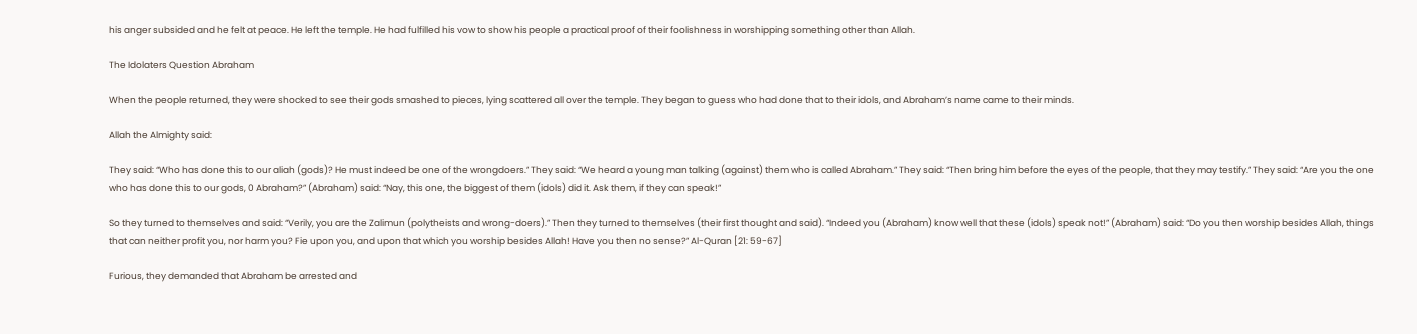his anger subsided and he felt at peace. He left the temple. He had fulfilled his vow to show his people a practical proof of their foolishness in worshipping something other than Allah.

The Idolaters Question Abraham

When the people returned, they were shocked to see their gods smashed to pieces, lying scattered all over the temple. They began to guess who had done that to their idols, and Abraham’s name came to their minds.

Allah the Almighty said:

They said: “Who has done this to our aliah (gods)? He must indeed be one of the wrongdoers.” They said: “We heard a young man talking (against) them who is called Abraham.” They said: “Then bring him before the eyes of the people, that they may testify.” They said: “Are you the one who has done this to our gods, 0 Abraham?” (Abraham) said: “Nay, this one, the biggest of them (idols) did it. Ask them, if they can speak!”

So they turned to themselves and said: “Verily, you are the Zalimun (polytheists and wrong-doers).” Then they turned to themselves (their first thought and said). “Indeed you (Abraham) know well that these (idols) speak not!” (Abraham) said: “Do you then worship besides Allah, things that can neither profit you, nor harm you? Fie upon you, and upon that which you worship besides Allah! Have you then no sense?” Al-Quran [21: 59-67]

Furious, they demanded that Abraham be arrested and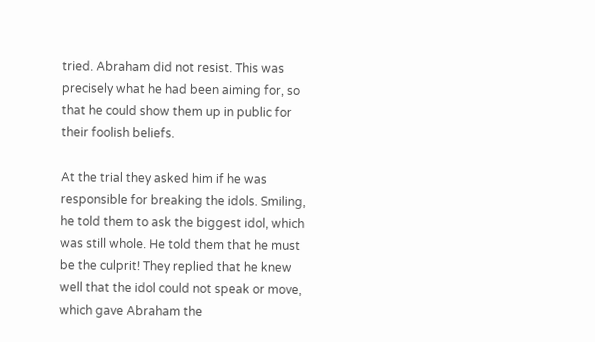tried. Abraham did not resist. This was precisely what he had been aiming for, so that he could show them up in public for their foolish beliefs.

At the trial they asked him if he was responsible for breaking the idols. Smiling, he told them to ask the biggest idol, which was still whole. He told them that he must be the culprit! They replied that he knew well that the idol could not speak or move, which gave Abraham the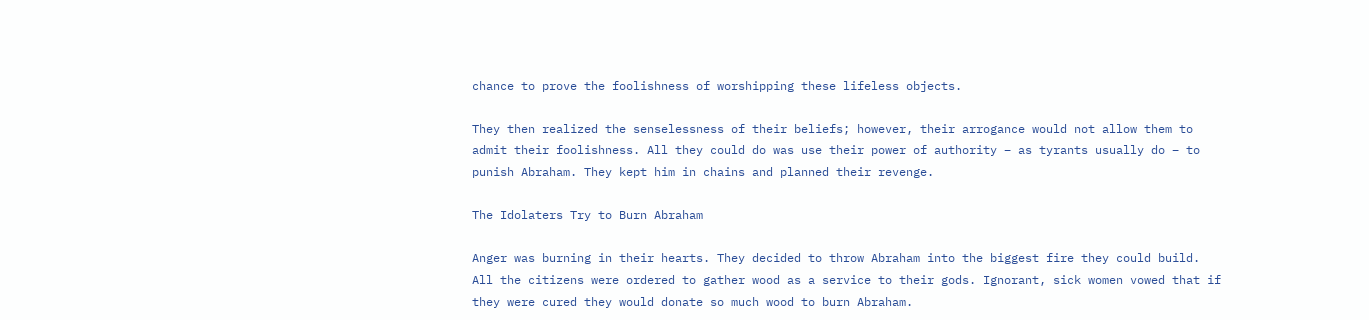chance to prove the foolishness of worshipping these lifeless objects.

They then realized the senselessness of their beliefs; however, their arrogance would not allow them to admit their foolishness. All they could do was use their power of authority – as tyrants usually do – to punish Abraham. They kept him in chains and planned their revenge.

The Idolaters Try to Burn Abraham

Anger was burning in their hearts. They decided to throw Abraham into the biggest fire they could build. All the citizens were ordered to gather wood as a service to their gods. Ignorant, sick women vowed that if they were cured they would donate so much wood to burn Abraham.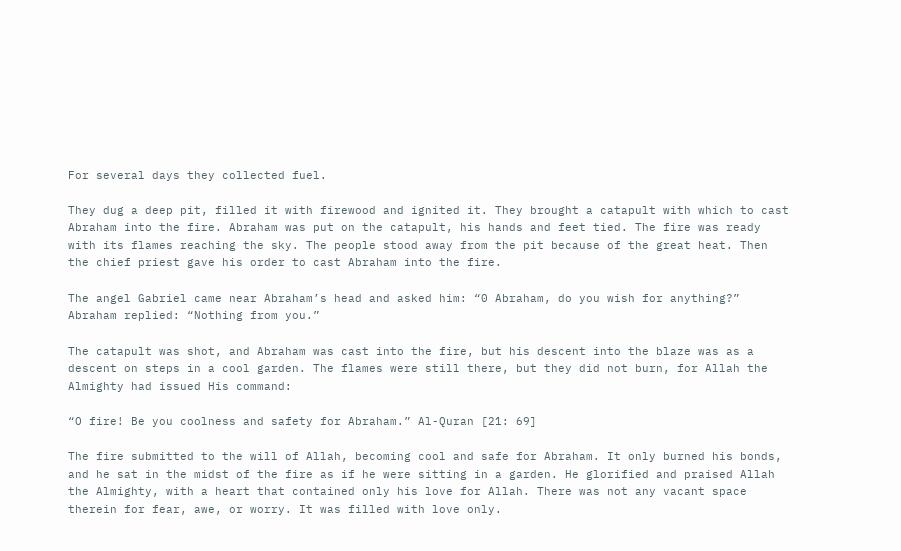For several days they collected fuel.

They dug a deep pit, filled it with firewood and ignited it. They brought a catapult with which to cast Abraham into the fire. Abraham was put on the catapult, his hands and feet tied. The fire was ready with its flames reaching the sky. The people stood away from the pit because of the great heat. Then the chief priest gave his order to cast Abraham into the fire.

The angel Gabriel came near Abraham’s head and asked him: “0 Abraham, do you wish for anything?” Abraham replied: “Nothing from you.”

The catapult was shot, and Abraham was cast into the fire, but his descent into the blaze was as a descent on steps in a cool garden. The flames were still there, but they did not burn, for Allah the Almighty had issued His command:

“O fire! Be you coolness and safety for Abraham.” Al-Quran [21: 69]

The fire submitted to the will of Allah, becoming cool and safe for Abraham. It only burned his bonds, and he sat in the midst of the fire as if he were sitting in a garden. He glorified and praised Allah the Almighty, with a heart that contained only his love for Allah. There was not any vacant space therein for fear, awe, or worry. It was filled with love only.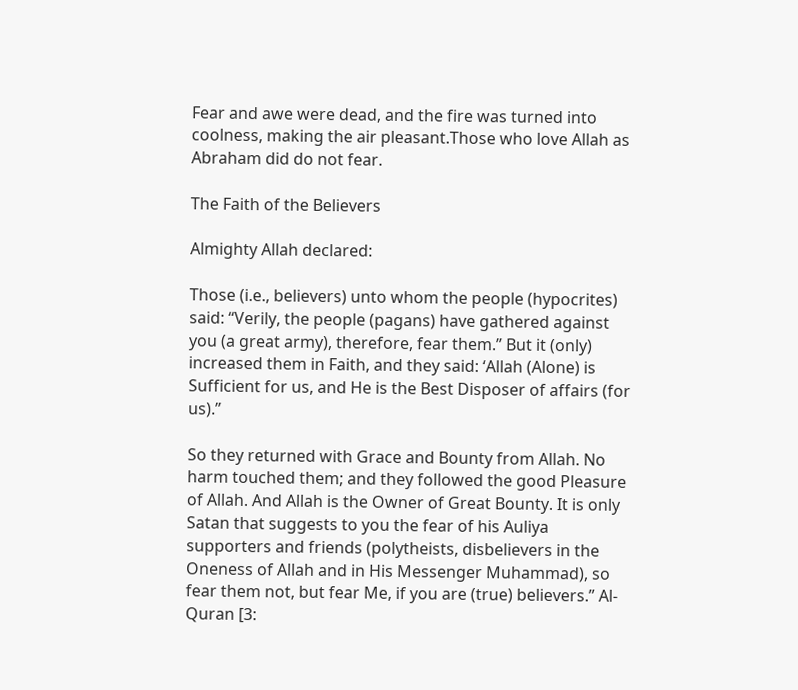Fear and awe were dead, and the fire was turned into coolness, making the air pleasant.Those who love Allah as Abraham did do not fear.

The Faith of the Believers

Almighty Allah declared:

Those (i.e., believers) unto whom the people (hypocrites) said: “Verily, the people (pagans) have gathered against you (a great army), therefore, fear them.” But it (only) increased them in Faith, and they said: ‘Allah (Alone) is Sufficient for us, and He is the Best Disposer of affairs (for us).”

So they returned with Grace and Bounty from Allah. No harm touched them; and they followed the good Pleasure of Allah. And Allah is the Owner of Great Bounty. It is only Satan that suggests to you the fear of his Auliya supporters and friends (polytheists, disbelievers in the Oneness of Allah and in His Messenger Muhammad), so fear them not, but fear Me, if you are (true) believers.” Al-Quran [3: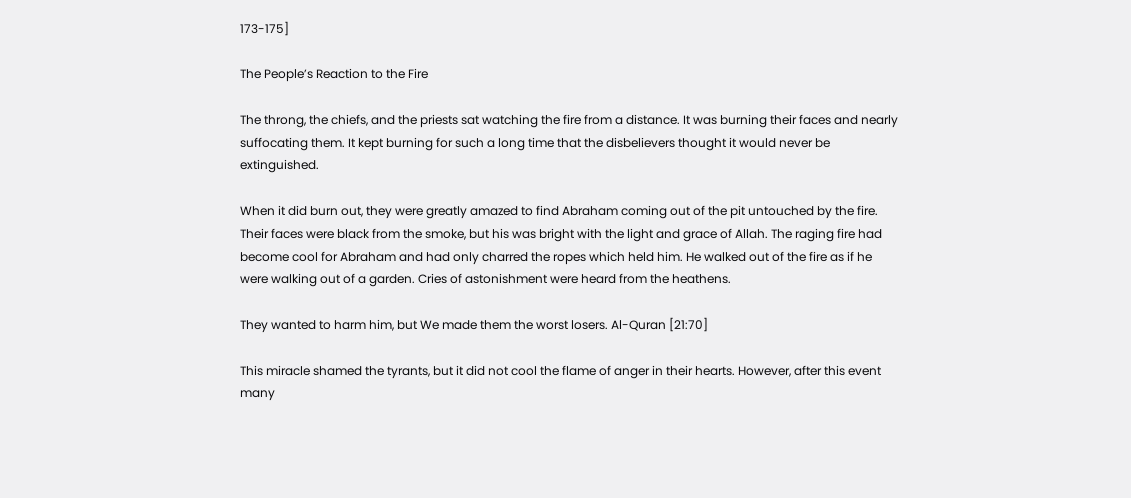173-175]

The People’s Reaction to the Fire

The throng, the chiefs, and the priests sat watching the fire from a distance. It was burning their faces and nearly suffocating them. It kept burning for such a long time that the disbelievers thought it would never be extinguished.

When it did burn out, they were greatly amazed to find Abraham coming out of the pit untouched by the fire. Their faces were black from the smoke, but his was bright with the light and grace of Allah. The raging fire had become cool for Abraham and had only charred the ropes which held him. He walked out of the fire as if he were walking out of a garden. Cries of astonishment were heard from the heathens.

They wanted to harm him, but We made them the worst losers. Al-Quran [21:70]

This miracle shamed the tyrants, but it did not cool the flame of anger in their hearts. However, after this event many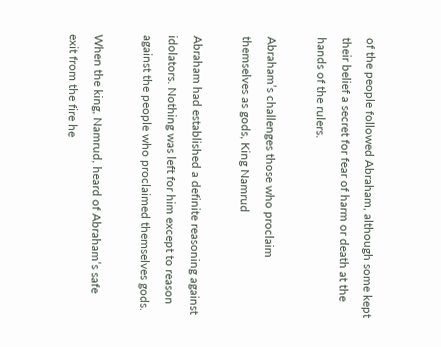of the people followed Abraham, although some kept their belief a secret for fear of harm or death at the hands of the rulers.

Abraham’s challenges those who proclaim themselves as gods, King Namrud

Abraham had established a definite reasoning against idolators. Nothing was left for him except to reason against the people who proclaimed themselves gods.

When the king, Namrud, heard of Abraham’s safe exit from the fire he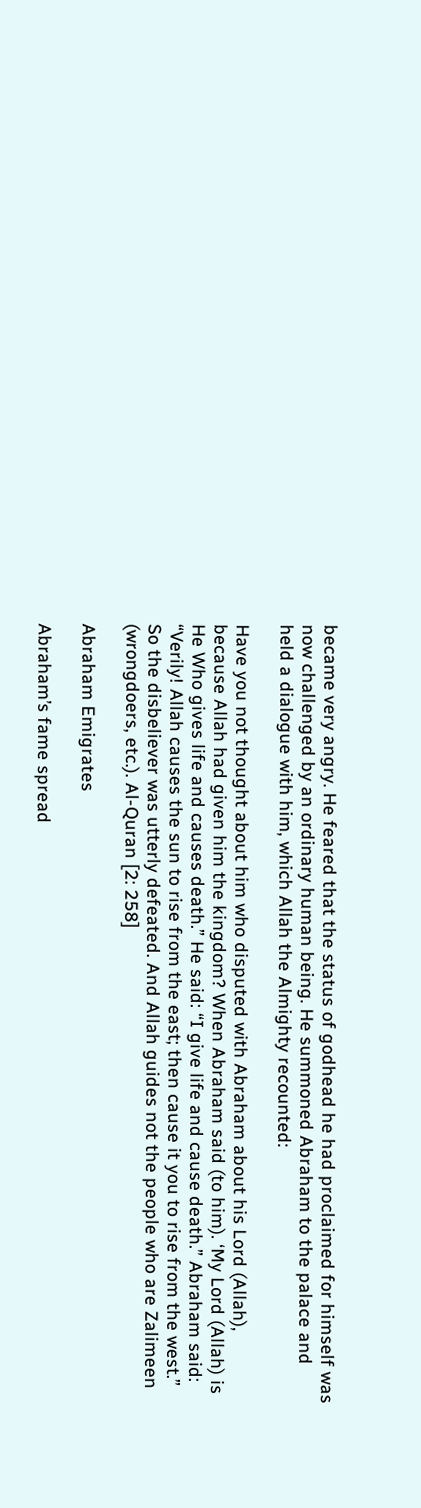became very angry. He feared that the status of godhead he had proclaimed for himself was now challenged by an ordinary human being. He summoned Abraham to the palace and held a dialogue with him, which Allah the Almighty recounted:

Have you not thought about him who disputed with Abraham about his Lord (Allah), because Allah had given him the kingdom? When Abraham said (to him). ‘My Lord (Allah) is He Who gives life and causes death.” He said: “I give life and cause death.” Abraham said: “Verily! Allah causes the sun to rise from the east; then cause it you to rise from the west.” So the disbeliever was utterly defeated. And Allah guides not the people who are Zalimeen (wrongdoers, etc.). Al-Quran [2: 258]

Abraham Emigrates

Abraham’s fame spread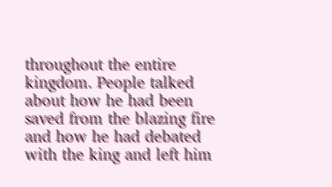throughout the entire kingdom. People talked about how he had been saved from the blazing fire and how he had debated with the king and left him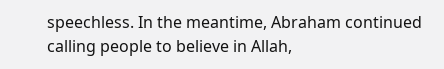speechless. In the meantime, Abraham continued calling people to believe in Allah,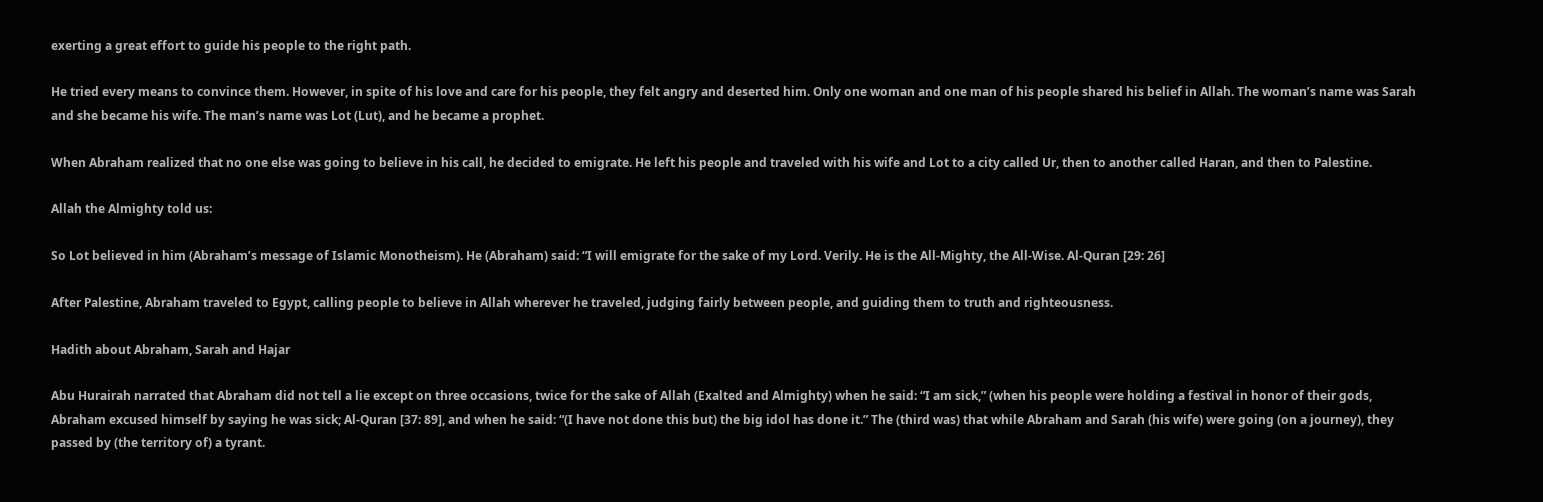exerting a great effort to guide his people to the right path.

He tried every means to convince them. However, in spite of his love and care for his people, they felt angry and deserted him. Only one woman and one man of his people shared his belief in Allah. The woman’s name was Sarah and she became his wife. The man’s name was Lot (Lut), and he became a prophet.

When Abraham realized that no one else was going to believe in his call, he decided to emigrate. He left his people and traveled with his wife and Lot to a city called Ur, then to another called Haran, and then to Palestine.

Allah the Almighty told us:

So Lot believed in him (Abraham’s message of Islamic Monotheism). He (Abraham) said: “I will emigrate for the sake of my Lord. Verily. He is the All-Mighty, the All-Wise. Al-Quran [29: 26]

After Palestine, Abraham traveled to Egypt, calling people to believe in Allah wherever he traveled, judging fairly between people, and guiding them to truth and righteousness.

Hadith about Abraham, Sarah and Hajar

Abu Hurairah narrated that Abraham did not tell a lie except on three occasions, twice for the sake of Allah (Exalted and Almighty) when he said: “I am sick,” (when his people were holding a festival in honor of their gods, Abraham excused himself by saying he was sick; Al-Quran [37: 89], and when he said: “(I have not done this but) the big idol has done it.” The (third was) that while Abraham and Sarah (his wife) were going (on a journey), they passed by (the territory of) a tyrant.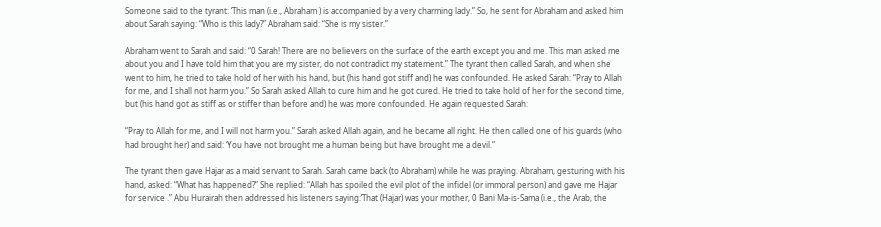Someone said to the tyrant: ‘This man (i.e., Abraham ) is accompanied by a very charming lady.” So, he sent for Abraham and asked him about Sarah saying: “Who is this lady?” Abraham said: “She is my sister.”

Abraham went to Sarah and said: “0 Sarah! There are no believers on the surface of the earth except you and me. This man asked me about you and I have told him that you are my sister, do not contradict my statement.” The tyrant then called Sarah, and when she went to him, he tried to take hold of her with his hand, but (his hand got stiff and) he was confounded. He asked Sarah: “Pray to Allah for me, and I shall not harm you.” So Sarah asked Allah to cure him and he got cured. He tried to take hold of her for the second time, but (his hand got as stiff as or stiffer than before and) he was more confounded. He again requested Sarah:

“Pray to Allah for me, and I will not harm you.” Sarah asked Allah again, and he became all right. He then called one of his guards (who had brought her) and said: ‘You have not brought me a human being but have brought me a devil.”

The tyrant then gave Hajar as a maid servant to Sarah. Sarah came back (to Abraham) while he was praying. Abraham, gesturing with his hand, asked: “What has happened?” She replied: “Allah has spoiled the evil plot of the infidel (or immoral person) and gave me Hajar for service .” Abu Hurairah then addressed his listeners saying:’That (Hajar) was your mother, 0 Bani Ma-is-Sama (i.e., the Arab, the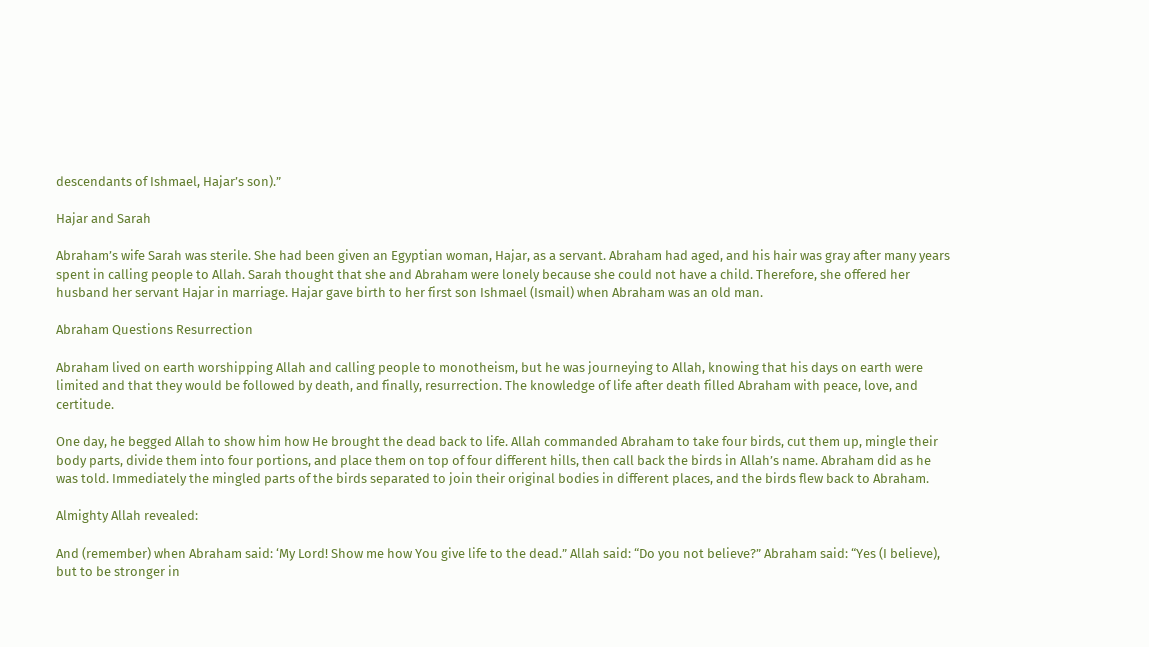descendants of Ishmael, Hajar’s son).”

Hajar and Sarah

Abraham’s wife Sarah was sterile. She had been given an Egyptian woman, Hajar, as a servant. Abraham had aged, and his hair was gray after many years spent in calling people to Allah. Sarah thought that she and Abraham were lonely because she could not have a child. Therefore, she offered her husband her servant Hajar in marriage. Hajar gave birth to her first son Ishmael (Ismail) when Abraham was an old man.

Abraham Questions Resurrection

Abraham lived on earth worshipping Allah and calling people to monotheism, but he was journeying to Allah, knowing that his days on earth were limited and that they would be followed by death, and finally, resurrection. The knowledge of life after death filled Abraham with peace, love, and certitude.

One day, he begged Allah to show him how He brought the dead back to life. Allah commanded Abraham to take four birds, cut them up, mingle their body parts, divide them into four portions, and place them on top of four different hills, then call back the birds in Allah’s name. Abraham did as he was told. Immediately the mingled parts of the birds separated to join their original bodies in different places, and the birds flew back to Abraham.

Almighty Allah revealed:

And (remember) when Abraham said: ‘My Lord! Show me how You give life to the dead.” Allah said: “Do you not believe?” Abraham said: “Yes (I believe), but to be stronger in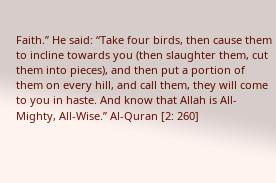Faith.” He said: “Take four birds, then cause them to incline towards you (then slaughter them, cut them into pieces), and then put a portion of them on every hill, and call them, they will come to you in haste. And know that Allah is All-Mighty, All-Wise.” Al-Quran [2: 260]